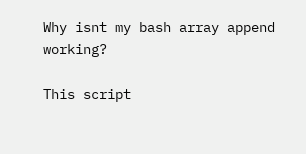Why isnt my bash array append working?

This script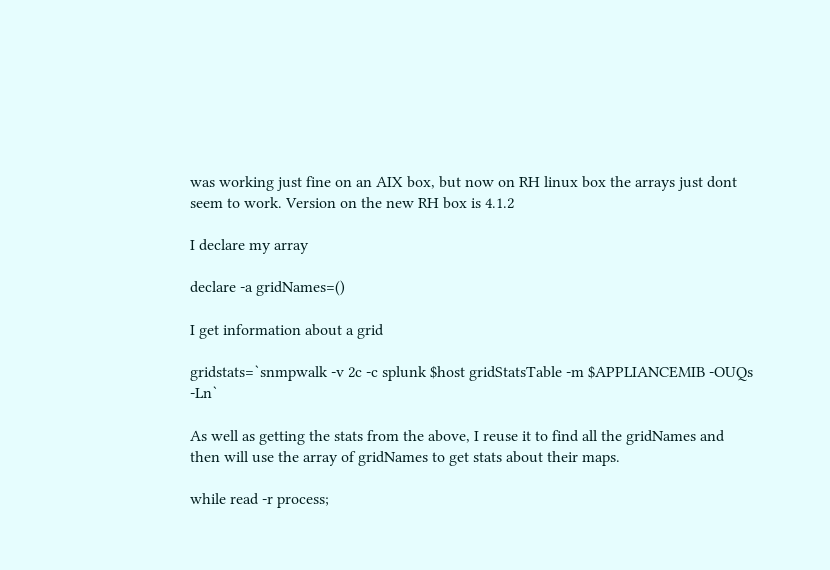was working just fine on an AIX box, but now on RH linux box the arrays just dont seem to work. Version on the new RH box is 4.1.2

I declare my array

declare -a gridNames=()

I get information about a grid

gridstats=`snmpwalk -v 2c -c splunk $host gridStatsTable -m $APPLIANCEMIB -OUQs -Ln`

As well as getting the stats from the above, I reuse it to find all the gridNames and then will use the array of gridNames to get stats about their maps.

while read -r process;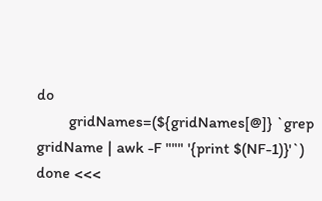do
        gridNames=(${gridNames[@]} `grep gridName | awk -F """ '{print $(NF-1)}'`)
done <<<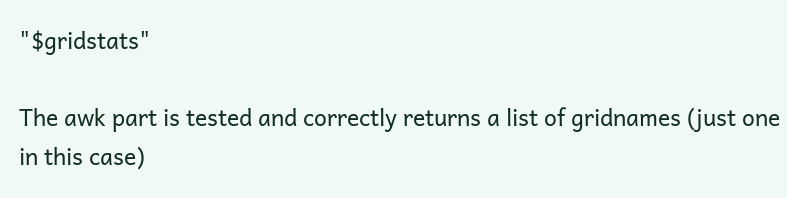"$gridstats"

The awk part is tested and correctly returns a list of gridnames (just one in this case)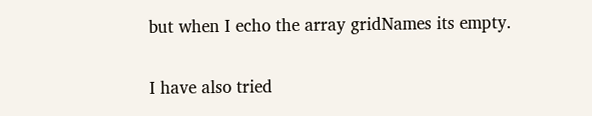but when I echo the array gridNames its empty.

I have also tried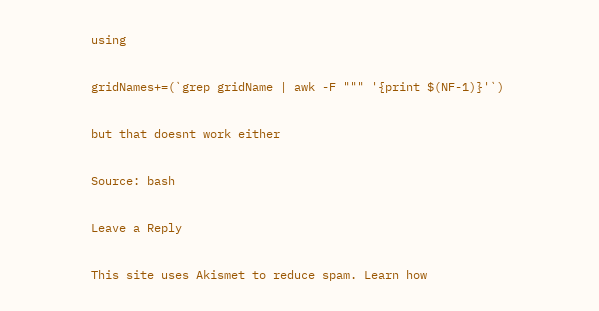using

gridNames+=(`grep gridName | awk -F """ '{print $(NF-1)}'`)

but that doesnt work either

Source: bash

Leave a Reply

This site uses Akismet to reduce spam. Learn how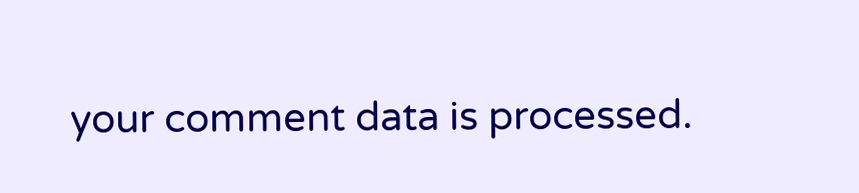your comment data is processed.